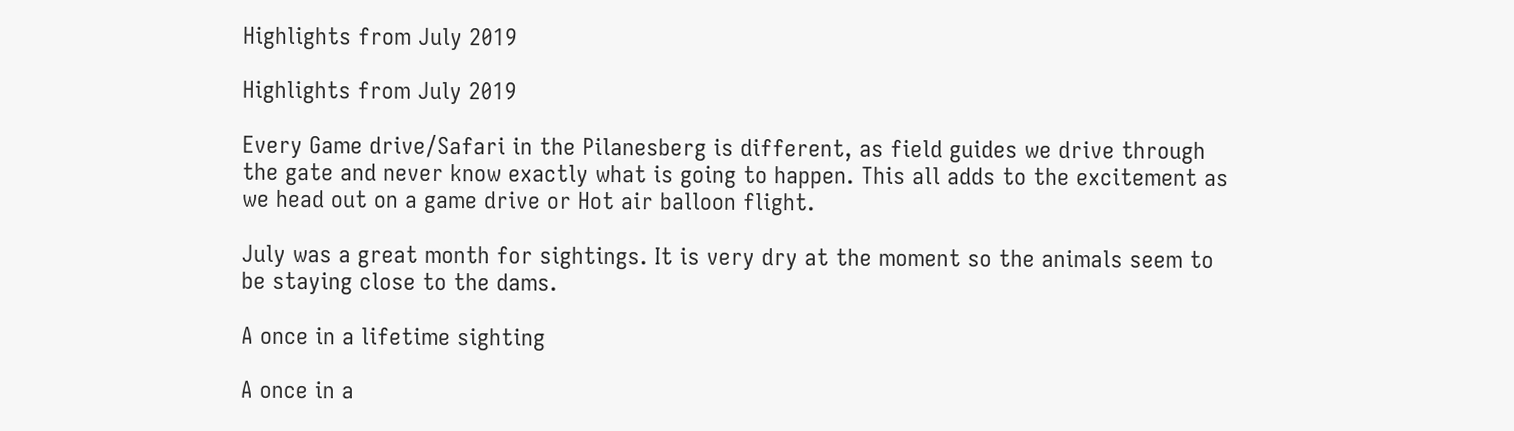Highlights from July 2019

Highlights from July 2019

Every Game drive/Safari in the Pilanesberg is different, as field guides we drive through the gate and never know exactly what is going to happen. This all adds to the excitement as we head out on a game drive or Hot air balloon flight.

July was a great month for sightings. It is very dry at the moment so the animals seem to be staying close to the dams.

A once in a lifetime sighting

A once in a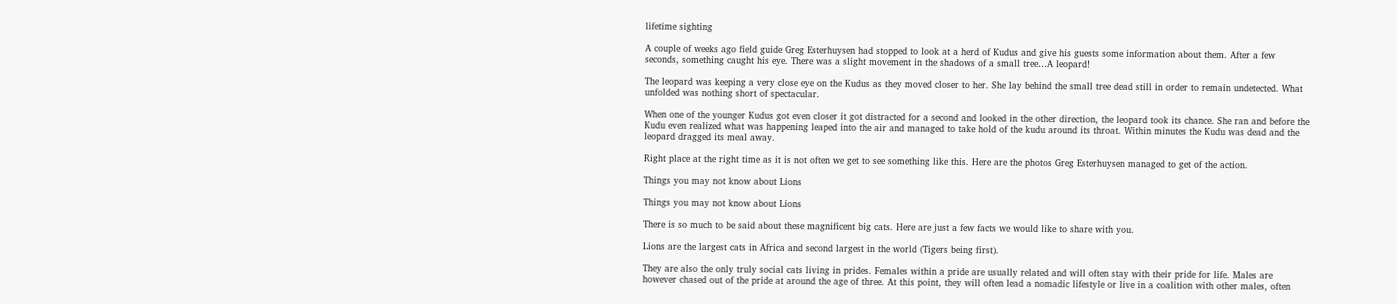lifetime sighting

A couple of weeks ago field guide Greg Esterhuysen had stopped to look at a herd of Kudus and give his guests some information about them. After a few seconds, something caught his eye. There was a slight movement in the shadows of a small tree…A leopard!

The leopard was keeping a very close eye on the Kudus as they moved closer to her. She lay behind the small tree dead still in order to remain undetected. What unfolded was nothing short of spectacular.

When one of the younger Kudus got even closer it got distracted for a second and looked in the other direction, the leopard took its chance. She ran and before the Kudu even realized what was happening leaped into the air and managed to take hold of the kudu around its throat. Within minutes the Kudu was dead and the leopard dragged its meal away.

Right place at the right time as it is not often we get to see something like this. Here are the photos Greg Esterhuysen managed to get of the action.

Things you may not know about Lions

Things you may not know about Lions

There is so much to be said about these magnificent big cats. Here are just a few facts we would like to share with you.

Lions are the largest cats in Africa and second largest in the world (Tigers being first).

They are also the only truly social cats living in prides. Females within a pride are usually related and will often stay with their pride for life. Males are however chased out of the pride at around the age of three. At this point, they will often lead a nomadic lifestyle or live in a coalition with other males, often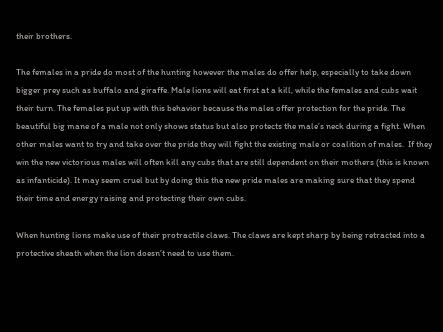their brothers.

The females in a pride do most of the hunting however the males do offer help, especially to take down bigger prey such as buffalo and giraffe. Male lions will eat first at a kill, while the females and cubs wait their turn. The females put up with this behavior because the males offer protection for the pride. The beautiful big mane of a male not only shows status but also protects the male’s neck during a fight. When other males want to try and take over the pride they will fight the existing male or coalition of males.  If they win the new victorious males will often kill any cubs that are still dependent on their mothers (this is known as infanticide). It may seem cruel but by doing this the new pride males are making sure that they spend their time and energy raising and protecting their own cubs.

When hunting lions make use of their protractile claws. The claws are kept sharp by being retracted into a protective sheath when the lion doesn’t need to use them.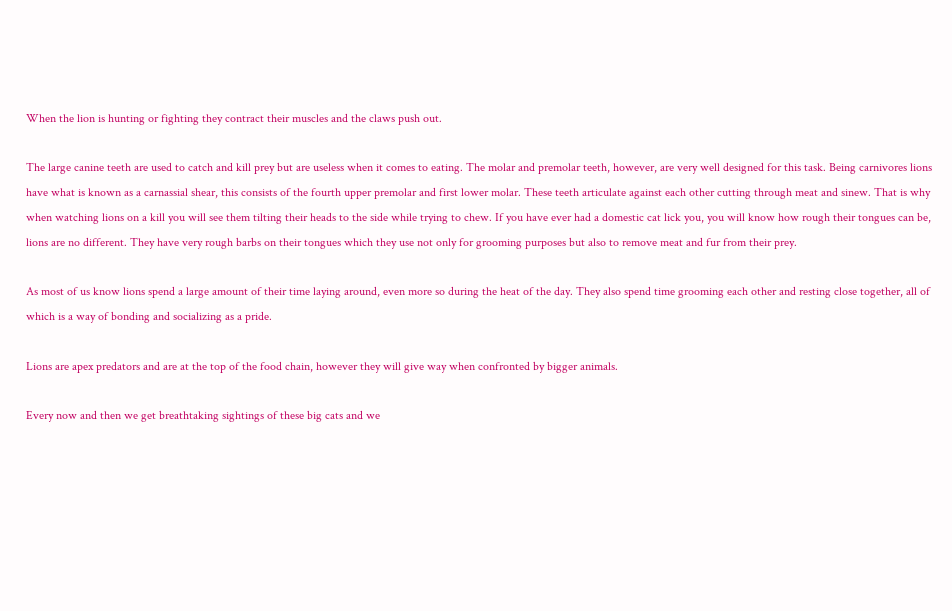When the lion is hunting or fighting they contract their muscles and the claws push out.

The large canine teeth are used to catch and kill prey but are useless when it comes to eating. The molar and premolar teeth, however, are very well designed for this task. Being carnivores lions have what is known as a carnassial shear, this consists of the fourth upper premolar and first lower molar. These teeth articulate against each other cutting through meat and sinew. That is why when watching lions on a kill you will see them tilting their heads to the side while trying to chew. If you have ever had a domestic cat lick you, you will know how rough their tongues can be, lions are no different. They have very rough barbs on their tongues which they use not only for grooming purposes but also to remove meat and fur from their prey.

As most of us know lions spend a large amount of their time laying around, even more so during the heat of the day. They also spend time grooming each other and resting close together, all of which is a way of bonding and socializing as a pride.

Lions are apex predators and are at the top of the food chain, however they will give way when confronted by bigger animals.

Every now and then we get breathtaking sightings of these big cats and we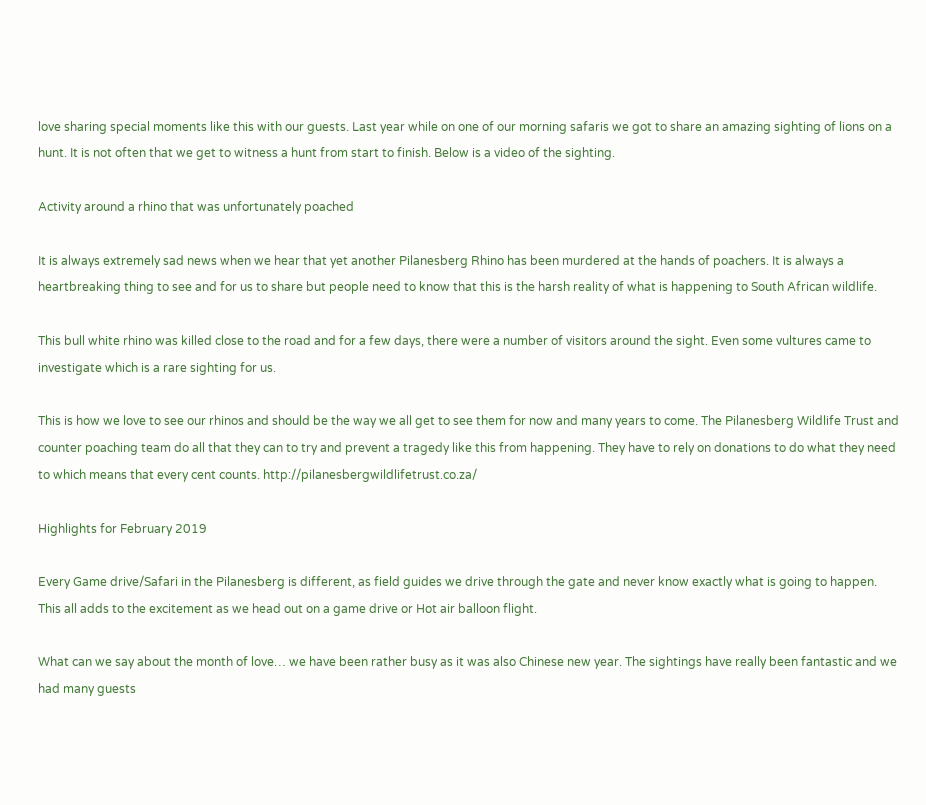love sharing special moments like this with our guests. Last year while on one of our morning safaris we got to share an amazing sighting of lions on a hunt. It is not often that we get to witness a hunt from start to finish. Below is a video of the sighting.

Activity around a rhino that was unfortunately poached

It is always extremely sad news when we hear that yet another Pilanesberg Rhino has been murdered at the hands of poachers. It is always a heartbreaking thing to see and for us to share but people need to know that this is the harsh reality of what is happening to South African wildlife.

This bull white rhino was killed close to the road and for a few days, there were a number of visitors around the sight. Even some vultures came to investigate which is a rare sighting for us.

This is how we love to see our rhinos and should be the way we all get to see them for now and many years to come. The Pilanesberg Wildlife Trust and counter poaching team do all that they can to try and prevent a tragedy like this from happening. They have to rely on donations to do what they need to which means that every cent counts. http://pilanesbergwildlifetrust.co.za/

Highlights for February 2019

Every Game drive/Safari in the Pilanesberg is different, as field guides we drive through the gate and never know exactly what is going to happen. This all adds to the excitement as we head out on a game drive or Hot air balloon flight.

What can we say about the month of love… we have been rather busy as it was also Chinese new year. The sightings have really been fantastic and we had many guests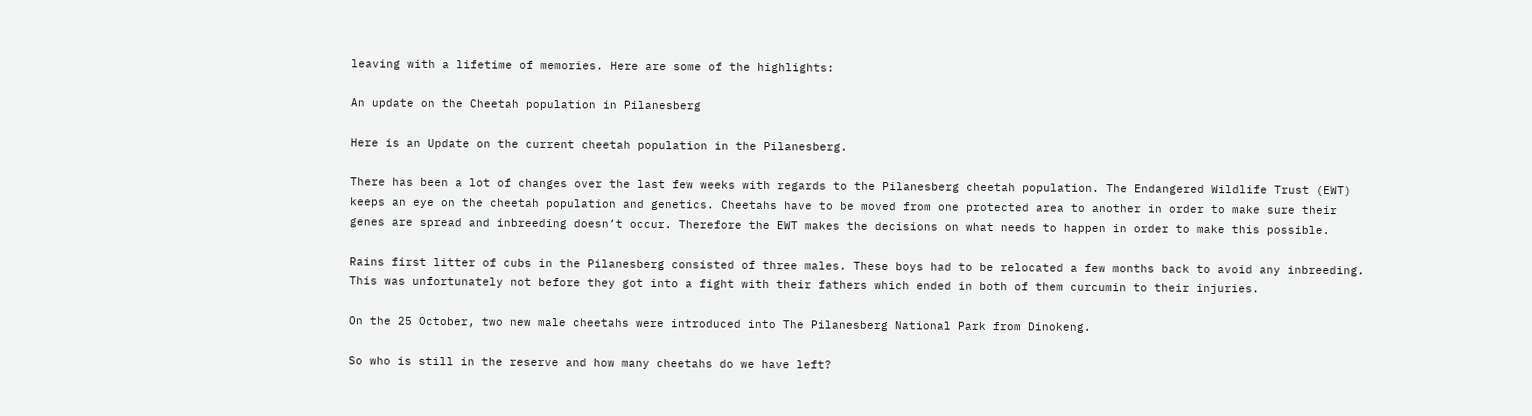leaving with a lifetime of memories. Here are some of the highlights:

An update on the Cheetah population in Pilanesberg

Here is an Update on the current cheetah population in the Pilanesberg.

There has been a lot of changes over the last few weeks with regards to the Pilanesberg cheetah population. The Endangered Wildlife Trust (EWT) keeps an eye on the cheetah population and genetics. Cheetahs have to be moved from one protected area to another in order to make sure their genes are spread and inbreeding doesn’t occur. Therefore the EWT makes the decisions on what needs to happen in order to make this possible.

Rains first litter of cubs in the Pilanesberg consisted of three males. These boys had to be relocated a few months back to avoid any inbreeding. This was unfortunately not before they got into a fight with their fathers which ended in both of them curcumin to their injuries.

On the 25 October, two new male cheetahs were introduced into The Pilanesberg National Park from Dinokeng.

So who is still in the reserve and how many cheetahs do we have left?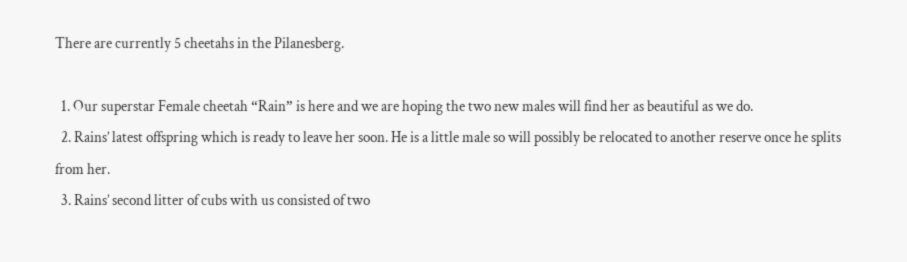There are currently 5 cheetahs in the Pilanesberg.

  1. Our superstar Female cheetah “Rain” is here and we are hoping the two new males will find her as beautiful as we do.
  2. Rains’ latest offspring which is ready to leave her soon. He is a little male so will possibly be relocated to another reserve once he splits from her.
  3. Rains’ second litter of cubs with us consisted of two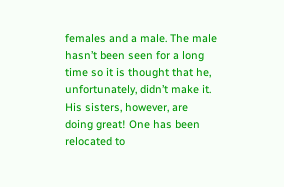females and a male. The male hasn’t been seen for a long time so it is thought that he, unfortunately, didn’t make it. His sisters, however, are doing great! One has been relocated to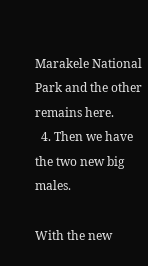Marakele National Park and the other remains here.
  4. Then we have the two new big males.

With the new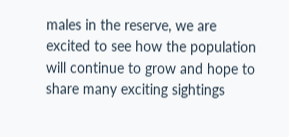males in the reserve, we are excited to see how the population will continue to grow and hope to share many exciting sightings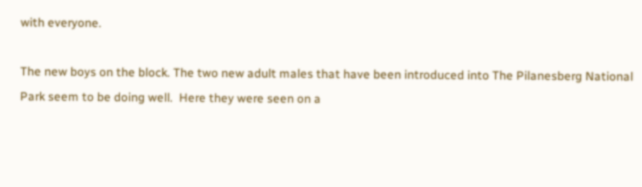with everyone.

The new boys on the block. The two new adult males that have been introduced into The Pilanesberg National Park seem to be doing well.  Here they were seen on a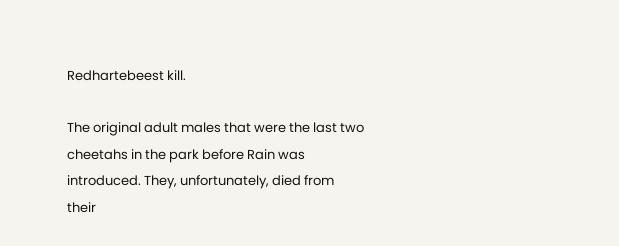Redhartebeest kill.

The original adult males that were the last two cheetahs in the park before Rain was introduced. They, unfortunately, died from their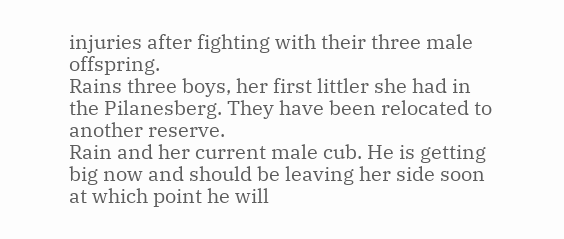injuries after fighting with their three male offspring.
Rains three boys, her first littler she had in the Pilanesberg. They have been relocated to another reserve.
Rain and her current male cub. He is getting big now and should be leaving her side soon at which point he will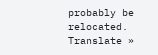probably be relocated.
Translate »